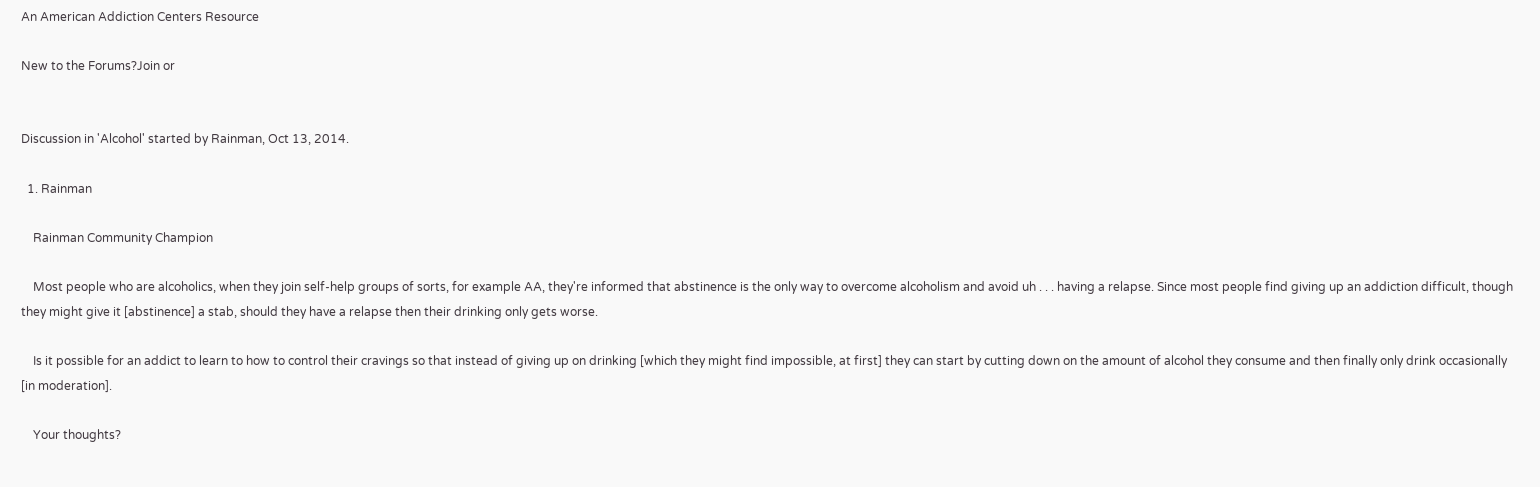An American Addiction Centers Resource

New to the Forums?Join or


Discussion in 'Alcohol' started by Rainman, Oct 13, 2014.

  1. Rainman

    Rainman Community Champion

    Most people who are alcoholics, when they join self-help groups of sorts, for example AA, they're informed that abstinence is the only way to overcome alcoholism and avoid uh . . . having a relapse. Since most people find giving up an addiction difficult, though they might give it [abstinence] a stab, should they have a relapse then their drinking only gets worse.

    Is it possible for an addict to learn to how to control their cravings so that instead of giving up on drinking [which they might find impossible, at first] they can start by cutting down on the amount of alcohol they consume and then finally only drink occasionally [in moderation].

    Your thoughts?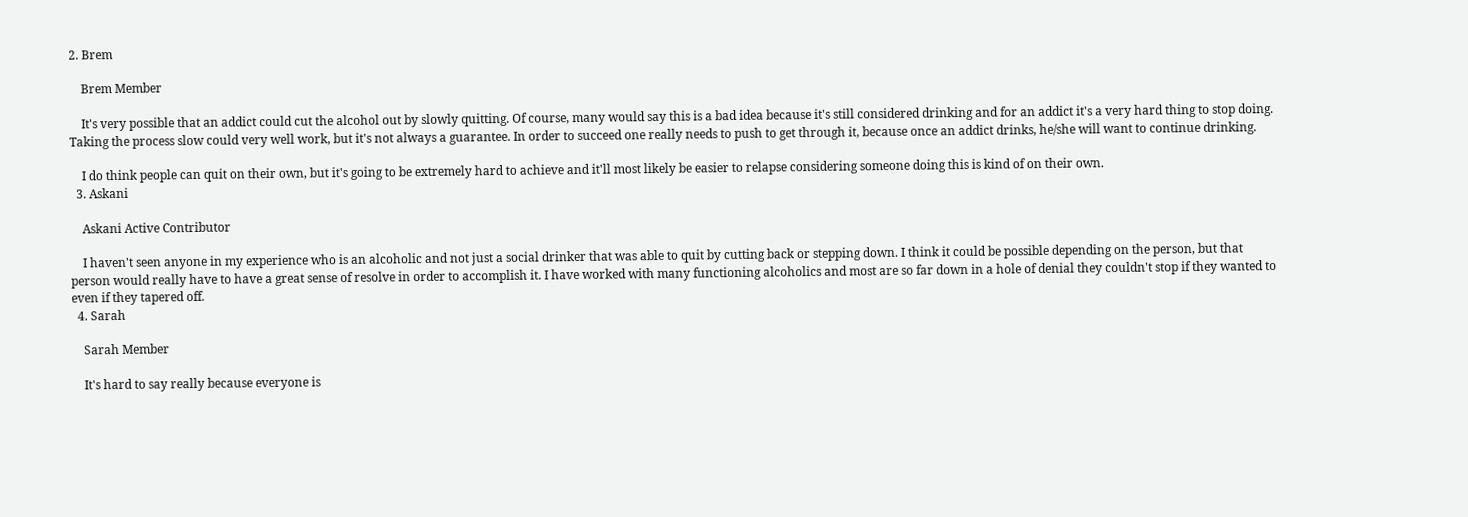2. Brem

    Brem Member

    It's very possible that an addict could cut the alcohol out by slowly quitting. Of course, many would say this is a bad idea because it's still considered drinking and for an addict it's a very hard thing to stop doing. Taking the process slow could very well work, but it's not always a guarantee. In order to succeed one really needs to push to get through it, because once an addict drinks, he/she will want to continue drinking.

    I do think people can quit on their own, but it's going to be extremely hard to achieve and it'll most likely be easier to relapse considering someone doing this is kind of on their own.
  3. Askani

    Askani Active Contributor

    I haven't seen anyone in my experience who is an alcoholic and not just a social drinker that was able to quit by cutting back or stepping down. I think it could be possible depending on the person, but that person would really have to have a great sense of resolve in order to accomplish it. I have worked with many functioning alcoholics and most are so far down in a hole of denial they couldn't stop if they wanted to even if they tapered off.
  4. Sarah

    Sarah Member

    It's hard to say really because everyone is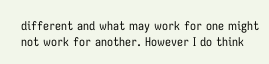different and what may work for one might not work for another. However I do think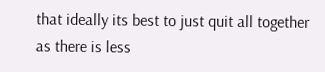that ideally its best to just quit all together as there is less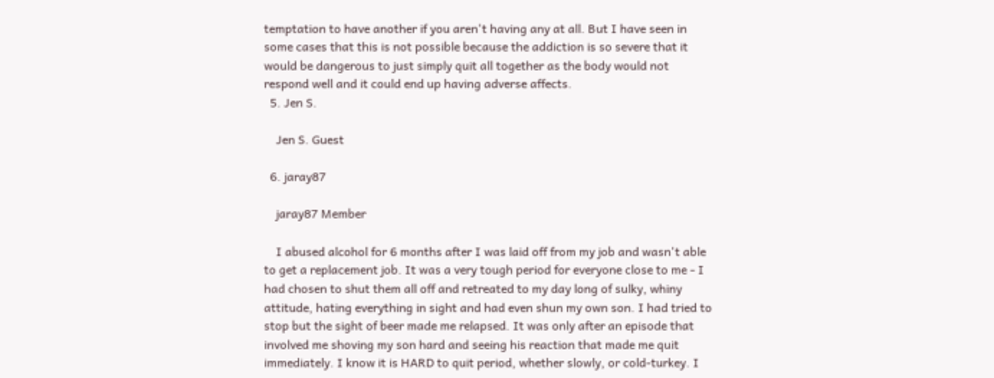temptation to have another if you aren't having any at all. But I have seen in some cases that this is not possible because the addiction is so severe that it would be dangerous to just simply quit all together as the body would not respond well and it could end up having adverse affects.
  5. Jen S.

    Jen S. Guest

  6. jaray87

    jaray87 Member

    I abused alcohol for 6 months after I was laid off from my job and wasn't able to get a replacement job. It was a very tough period for everyone close to me - I had chosen to shut them all off and retreated to my day long of sulky, whiny attitude, hating everything in sight and had even shun my own son. I had tried to stop but the sight of beer made me relapsed. It was only after an episode that involved me shoving my son hard and seeing his reaction that made me quit immediately. I know it is HARD to quit period, whether slowly, or cold-turkey. I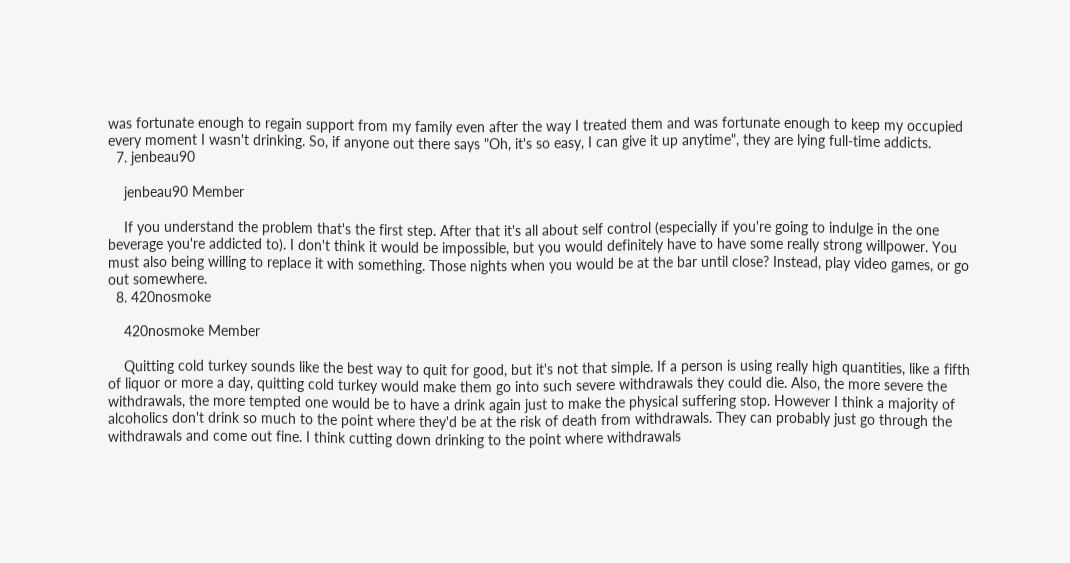was fortunate enough to regain support from my family even after the way I treated them and was fortunate enough to keep my occupied every moment I wasn't drinking. So, if anyone out there says "Oh, it's so easy, I can give it up anytime", they are lying full-time addicts.
  7. jenbeau90

    jenbeau90 Member

    If you understand the problem that's the first step. After that it's all about self control (especially if you're going to indulge in the one beverage you're addicted to). I don't think it would be impossible, but you would definitely have to have some really strong willpower. You must also being willing to replace it with something. Those nights when you would be at the bar until close? Instead, play video games, or go out somewhere.
  8. 420nosmoke

    420nosmoke Member

    Quitting cold turkey sounds like the best way to quit for good, but it's not that simple. If a person is using really high quantities, like a fifth of liquor or more a day, quitting cold turkey would make them go into such severe withdrawals they could die. Also, the more severe the withdrawals, the more tempted one would be to have a drink again just to make the physical suffering stop. However I think a majority of alcoholics don't drink so much to the point where they'd be at the risk of death from withdrawals. They can probably just go through the withdrawals and come out fine. I think cutting down drinking to the point where withdrawals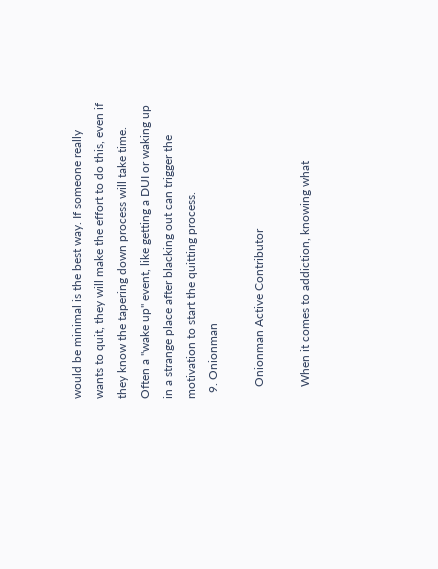would be minimal is the best way. If someone really wants to quit, they will make the effort to do this, even if they know the tapering down process will take time. Often a "wake up" event, like getting a DUI or waking up in a strange place after blacking out can trigger the motivation to start the quitting process.
  9. Onionman

    Onionman Active Contributor

    When it comes to addiction, knowing what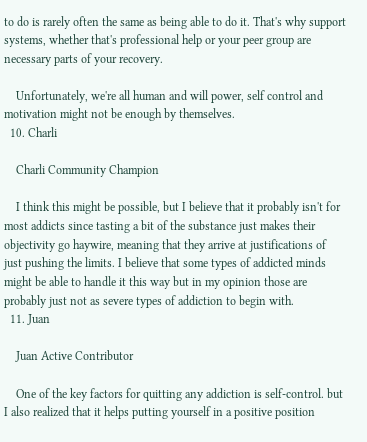to do is rarely often the same as being able to do it. That's why support systems, whether that's professional help or your peer group are necessary parts of your recovery.

    Unfortunately, we're all human and will power, self control and motivation might not be enough by themselves.
  10. Charli

    Charli Community Champion

    I think this might be possible, but I believe that it probably isn't for most addicts since tasting a bit of the substance just makes their objectivity go haywire, meaning that they arrive at justifications of just pushing the limits. I believe that some types of addicted minds might be able to handle it this way but in my opinion those are probably just not as severe types of addiction to begin with.
  11. Juan

    Juan Active Contributor

    One of the key factors for quitting any addiction is self-control. but I also realized that it helps putting yourself in a positive position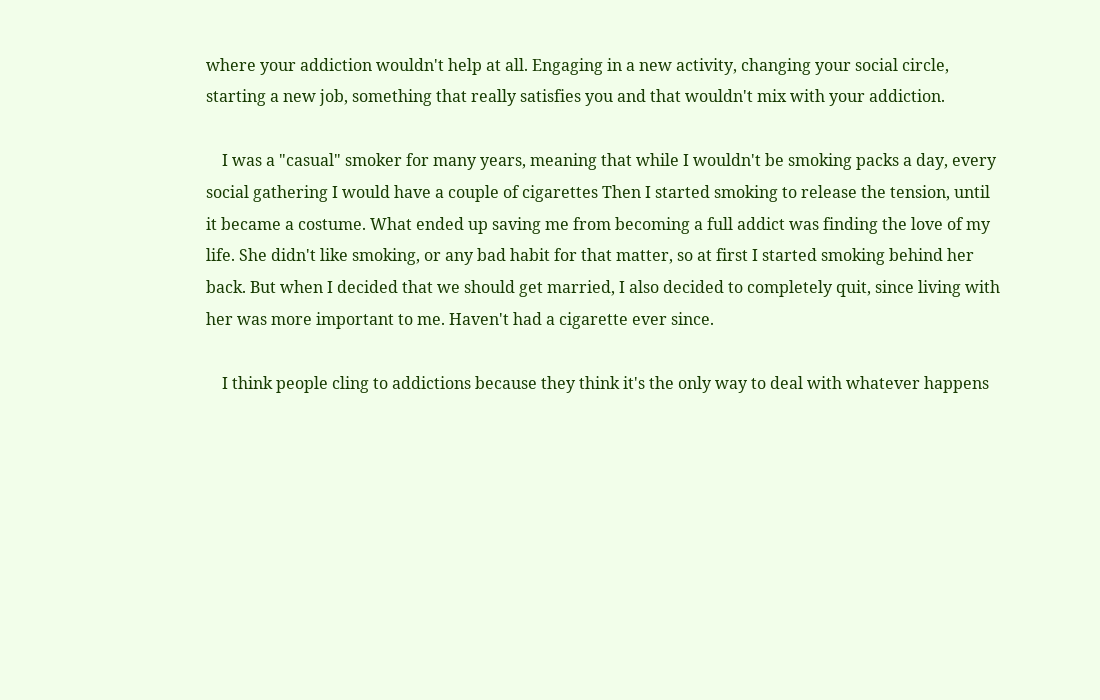where your addiction wouldn't help at all. Engaging in a new activity, changing your social circle, starting a new job, something that really satisfies you and that wouldn't mix with your addiction.

    I was a "casual" smoker for many years, meaning that while I wouldn't be smoking packs a day, every social gathering I would have a couple of cigarettes Then I started smoking to release the tension, until it became a costume. What ended up saving me from becoming a full addict was finding the love of my life. She didn't like smoking, or any bad habit for that matter, so at first I started smoking behind her back. But when I decided that we should get married, I also decided to completely quit, since living with her was more important to me. Haven't had a cigarette ever since.

    I think people cling to addictions because they think it's the only way to deal with whatever happens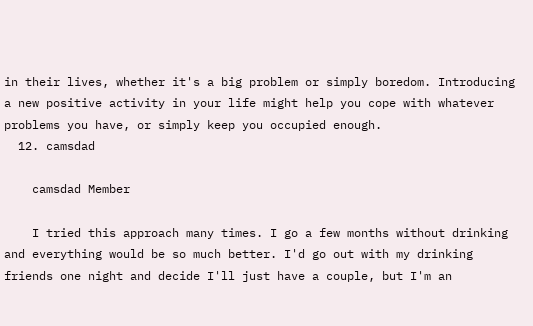in their lives, whether it's a big problem or simply boredom. Introducing a new positive activity in your life might help you cope with whatever problems you have, or simply keep you occupied enough.
  12. camsdad

    camsdad Member

    I tried this approach many times. I go a few months without drinking and everything would be so much better. I'd go out with my drinking friends one night and decide I'll just have a couple, but I'm an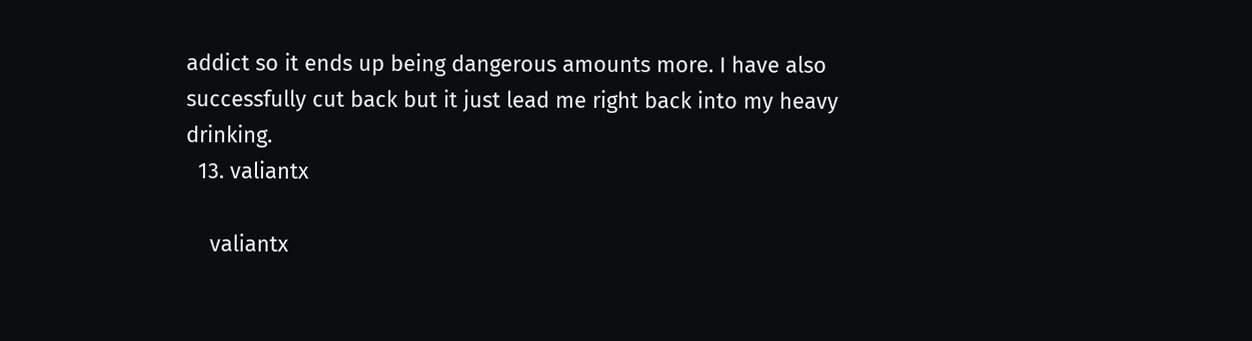addict so it ends up being dangerous amounts more. I have also successfully cut back but it just lead me right back into my heavy drinking.
  13. valiantx

    valiantx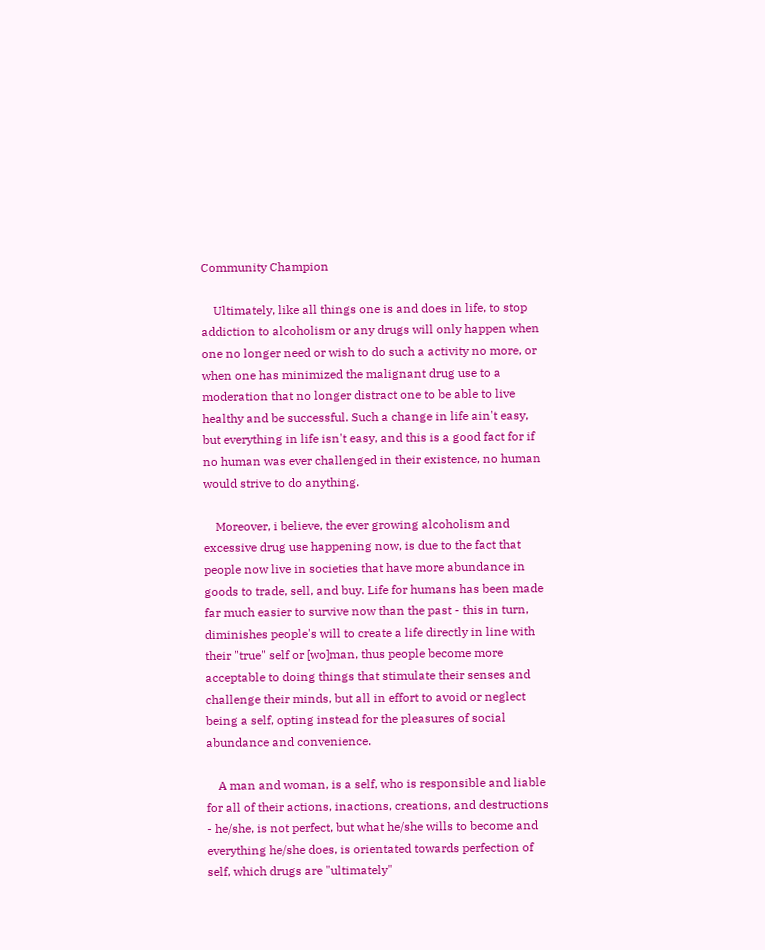Community Champion

    Ultimately, like all things one is and does in life, to stop addiction to alcoholism or any drugs will only happen when one no longer need or wish to do such a activity no more, or when one has minimized the malignant drug use to a moderation that no longer distract one to be able to live healthy and be successful. Such a change in life ain't easy, but everything in life isn't easy, and this is a good fact for if no human was ever challenged in their existence, no human would strive to do anything.

    Moreover, i believe, the ever growing alcoholism and excessive drug use happening now, is due to the fact that people now live in societies that have more abundance in goods to trade, sell, and buy. Life for humans has been made far much easier to survive now than the past - this in turn, diminishes people's will to create a life directly in line with their "true" self or [wo]man, thus people become more acceptable to doing things that stimulate their senses and challenge their minds, but all in effort to avoid or neglect being a self, opting instead for the pleasures of social abundance and convenience.

    A man and woman, is a self, who is responsible and liable for all of their actions, inactions, creations, and destructions - he/she, is not perfect, but what he/she wills to become and everything he/she does, is orientated towards perfection of self, which drugs are "ultimately"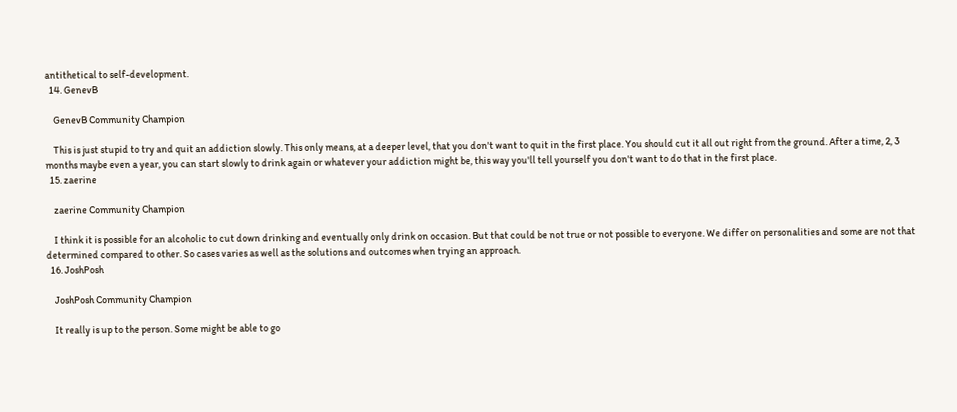antithetical to self-development.
  14. GenevB

    GenevB Community Champion

    This is just stupid to try and quit an addiction slowly. This only means, at a deeper level, that you don't want to quit in the first place. You should cut it all out right from the ground. After a time, 2, 3 months maybe even a year, you can start slowly to drink again or whatever your addiction might be, this way you'll tell yourself you don't want to do that in the first place.
  15. zaerine

    zaerine Community Champion

    I think it is possible for an alcoholic to cut down drinking and eventually only drink on occasion. But that could be not true or not possible to everyone. We differ on personalities and some are not that determined compared to other. So cases varies as well as the solutions and outcomes when trying an approach.
  16. JoshPosh

    JoshPosh Community Champion

    It really is up to the person. Some might be able to go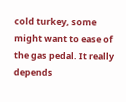cold turkey, some might want to ease of the gas pedal. It really depends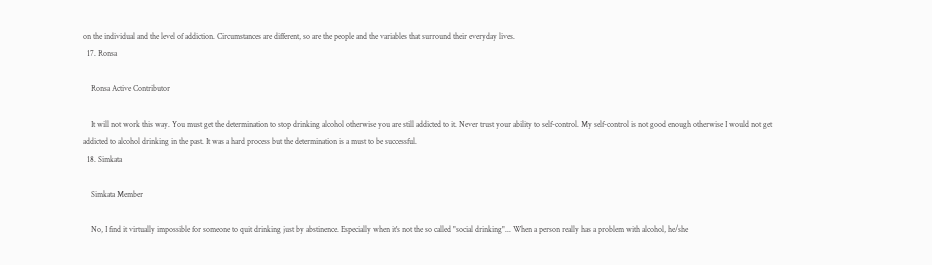on the individual and the level of addiction. Circumstances are different, so are the people and the variables that surround their everyday lives.
  17. Ronsa

    Ronsa Active Contributor

    It will not work this way. You must get the determination to stop drinking alcohol otherwise you are still addicted to it. Never trust your ability to self-control. My self-control is not good enough otherwise I would not get addicted to alcohol drinking in the past. It was a hard process but the determination is a must to be successful.
  18. Simkata

    Simkata Member

    No, I find it virtually impossible for someone to quit drinking just by abstinence. Especially when it's not the so called "social drinking"... When a person really has a problem with alcohol, he/she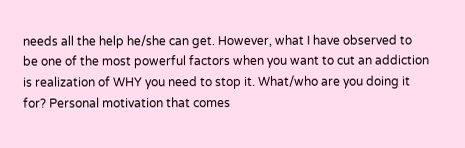needs all the help he/she can get. However, what I have observed to be one of the most powerful factors when you want to cut an addiction is realization of WHY you need to stop it. What/who are you doing it for? Personal motivation that comes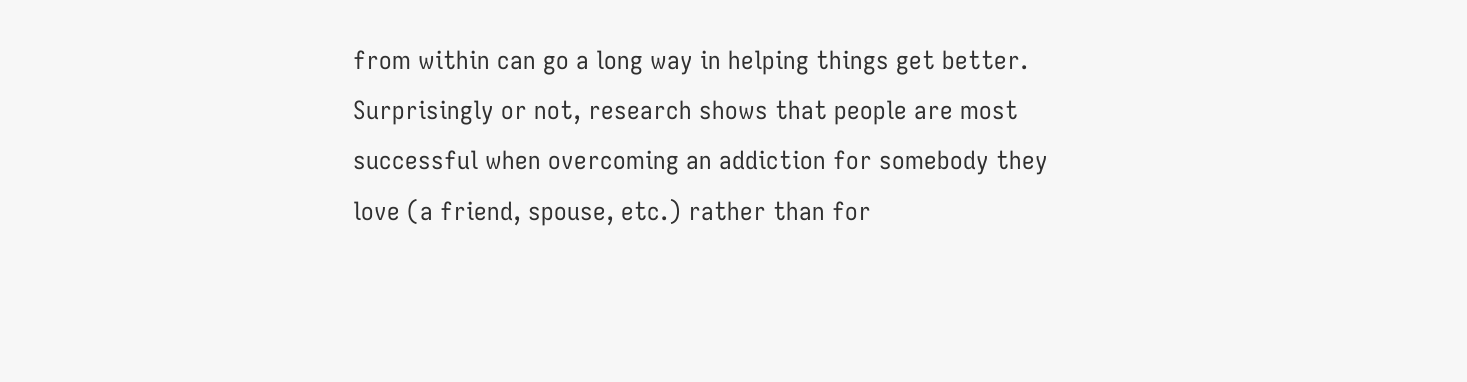from within can go a long way in helping things get better. Surprisingly or not, research shows that people are most successful when overcoming an addiction for somebody they love (a friend, spouse, etc.) rather than for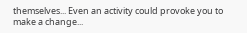themselves... Even an activity could provoke you to make a change...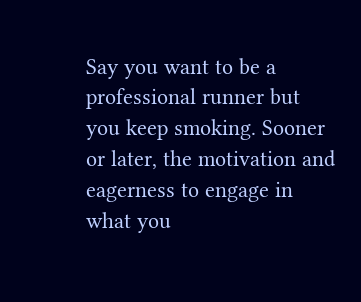Say you want to be a professional runner but you keep smoking. Sooner or later, the motivation and eagerness to engage in what you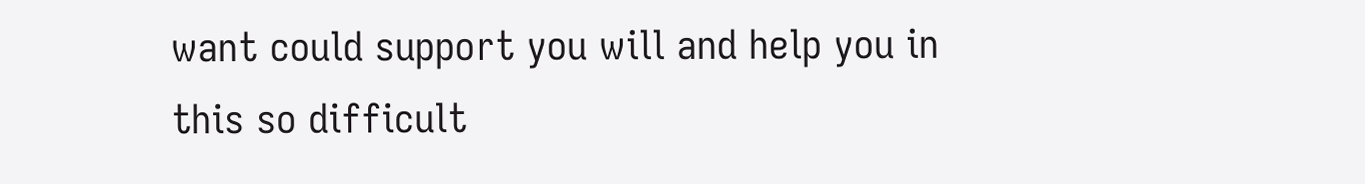want could support you will and help you in this so difficult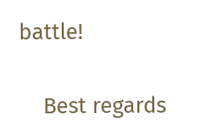battle!

    Best regards